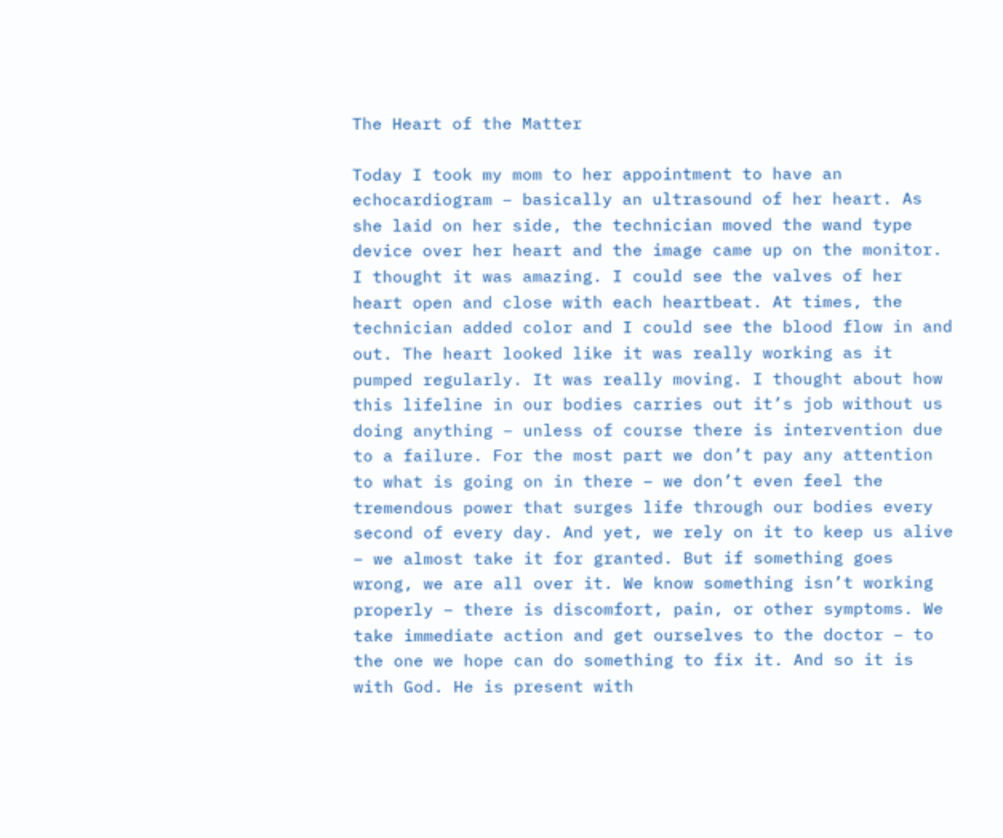The Heart of the Matter

Today I took my mom to her appointment to have an echocardiogram – basically an ultrasound of her heart. As she laid on her side, the technician moved the wand type device over her heart and the image came up on the monitor. I thought it was amazing. I could see the valves of her heart open and close with each heartbeat. At times, the technician added color and I could see the blood flow in and out. The heart looked like it was really working as it pumped regularly. It was really moving. I thought about how this lifeline in our bodies carries out it’s job without us doing anything – unless of course there is intervention due to a failure. For the most part we don’t pay any attention to what is going on in there – we don’t even feel the tremendous power that surges life through our bodies every second of every day. And yet, we rely on it to keep us alive – we almost take it for granted. But if something goes wrong, we are all over it. We know something isn’t working properly – there is discomfort, pain, or other symptoms. We take immediate action and get ourselves to the doctor – to the one we hope can do something to fix it. And so it is with God. He is present with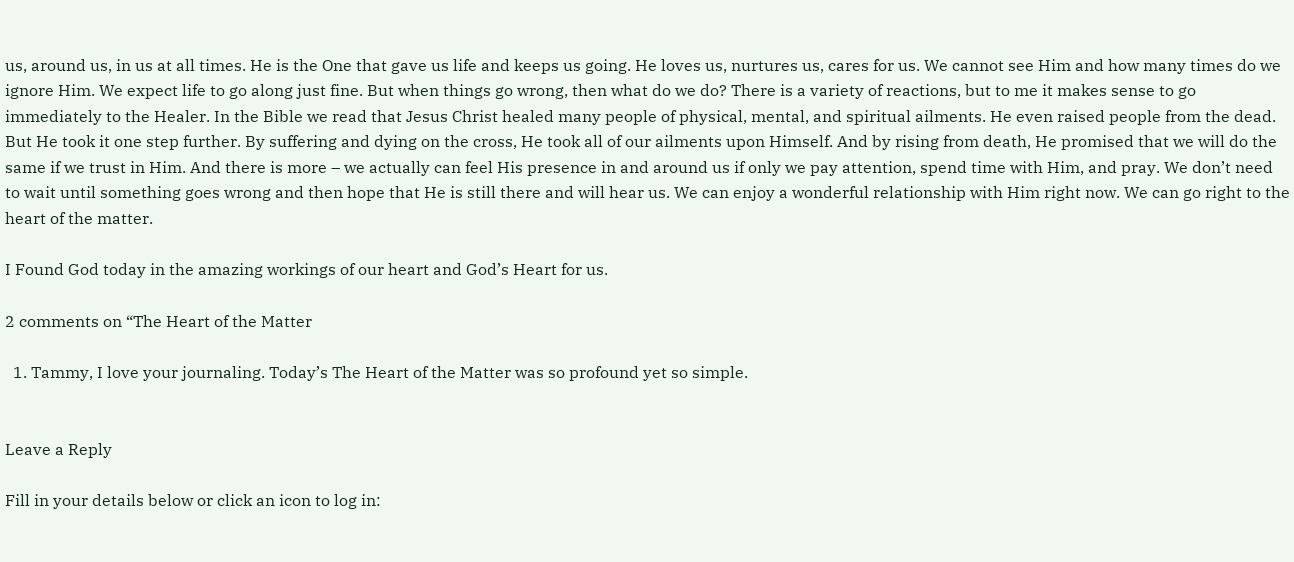us, around us, in us at all times. He is the One that gave us life and keeps us going. He loves us, nurtures us, cares for us. We cannot see Him and how many times do we ignore Him. We expect life to go along just fine. But when things go wrong, then what do we do? There is a variety of reactions, but to me it makes sense to go immediately to the Healer. In the Bible we read that Jesus Christ healed many people of physical, mental, and spiritual ailments. He even raised people from the dead. But He took it one step further. By suffering and dying on the cross, He took all of our ailments upon Himself. And by rising from death, He promised that we will do the same if we trust in Him. And there is more – we actually can feel His presence in and around us if only we pay attention, spend time with Him, and pray. We don’t need to wait until something goes wrong and then hope that He is still there and will hear us. We can enjoy a wonderful relationship with Him right now. We can go right to the heart of the matter.

I Found God today in the amazing workings of our heart and God’s Heart for us.

2 comments on “The Heart of the Matter

  1. Tammy, I love your journaling. Today’s The Heart of the Matter was so profound yet so simple.


Leave a Reply

Fill in your details below or click an icon to log in: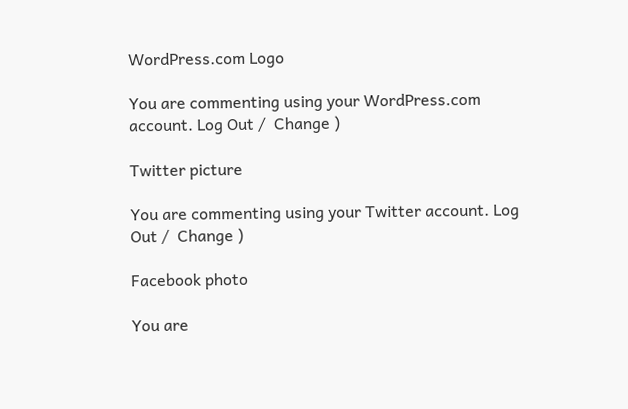WordPress.com Logo

You are commenting using your WordPress.com account. Log Out /  Change )

Twitter picture

You are commenting using your Twitter account. Log Out /  Change )

Facebook photo

You are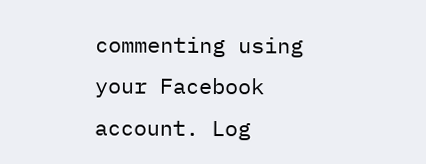commenting using your Facebook account. Log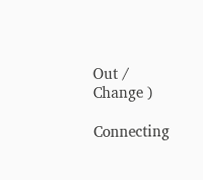Out /  Change )

Connecting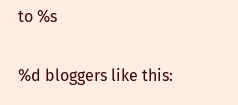to %s

%d bloggers like this: